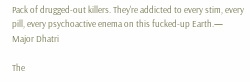Pack of drugged-out killers. They're addicted to every stim, every pill, every psychoactive enema on this fucked-up Earth.— Major Dhatri

The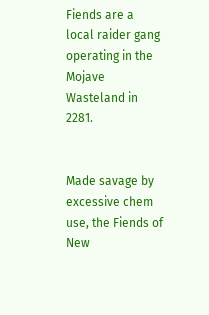Fiends are a local raider gang operating in the Mojave Wasteland in 2281.


Made savage by excessive chem use, the Fiends of New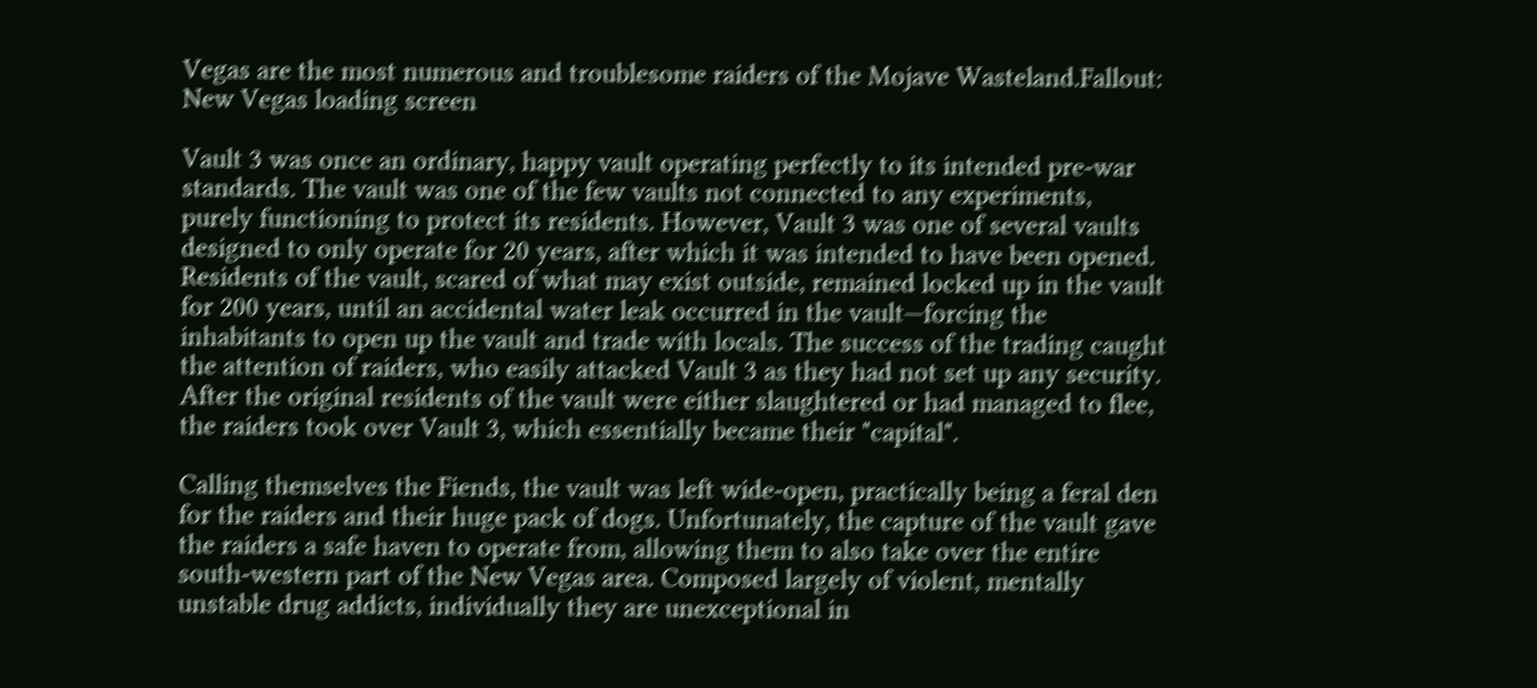Vegas are the most numerous and troublesome raiders of the Mojave Wasteland.Fallout: New Vegas loading screen

Vault 3 was once an ordinary, happy vault operating perfectly to its intended pre-war standards. The vault was one of the few vaults not connected to any experiments, purely functioning to protect its residents. However, Vault 3 was one of several vaults designed to only operate for 20 years, after which it was intended to have been opened. Residents of the vault, scared of what may exist outside, remained locked up in the vault for 200 years, until an accidental water leak occurred in the vault—forcing the inhabitants to open up the vault and trade with locals. The success of the trading caught the attention of raiders, who easily attacked Vault 3 as they had not set up any security. After the original residents of the vault were either slaughtered or had managed to flee, the raiders took over Vault 3, which essentially became their "capital".

Calling themselves the Fiends, the vault was left wide-open, practically being a feral den for the raiders and their huge pack of dogs. Unfortunately, the capture of the vault gave the raiders a safe haven to operate from, allowing them to also take over the entire south-western part of the New Vegas area. Composed largely of violent, mentally unstable drug addicts, individually they are unexceptional in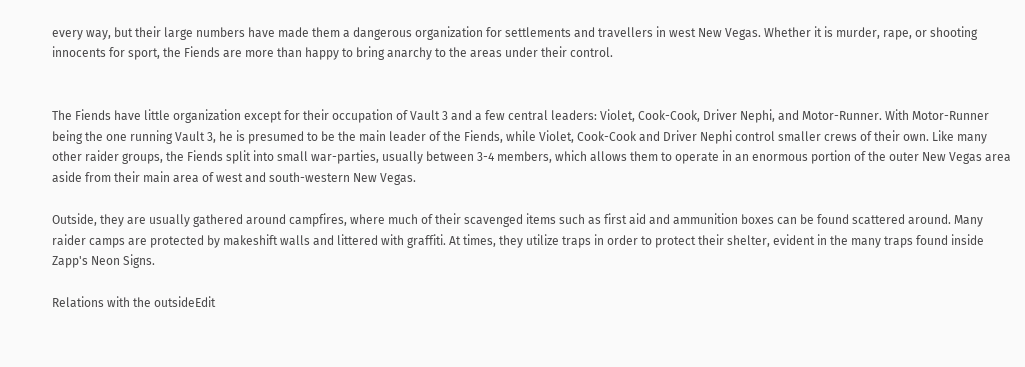every way, but their large numbers have made them a dangerous organization for settlements and travellers in west New Vegas. Whether it is murder, rape, or shooting innocents for sport, the Fiends are more than happy to bring anarchy to the areas under their control.


The Fiends have little organization except for their occupation of Vault 3 and a few central leaders: Violet, Cook-Cook, Driver Nephi, and Motor-Runner. With Motor-Runner being the one running Vault 3, he is presumed to be the main leader of the Fiends, while Violet, Cook-Cook and Driver Nephi control smaller crews of their own. Like many other raider groups, the Fiends split into small war-parties, usually between 3-4 members, which allows them to operate in an enormous portion of the outer New Vegas area aside from their main area of west and south-western New Vegas.

Outside, they are usually gathered around campfires, where much of their scavenged items such as first aid and ammunition boxes can be found scattered around. Many raider camps are protected by makeshift walls and littered with graffiti. At times, they utilize traps in order to protect their shelter, evident in the many traps found inside Zapp's Neon Signs.

Relations with the outsideEdit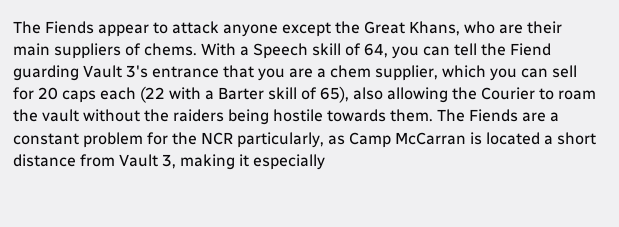The Fiends appear to attack anyone except the Great Khans, who are their main suppliers of chems. With a Speech skill of 64, you can tell the Fiend guarding Vault 3's entrance that you are a chem supplier, which you can sell for 20 caps each (22 with a Barter skill of 65), also allowing the Courier to roam the vault without the raiders being hostile towards them. The Fiends are a constant problem for the NCR particularly, as Camp McCarran is located a short distance from Vault 3, making it especially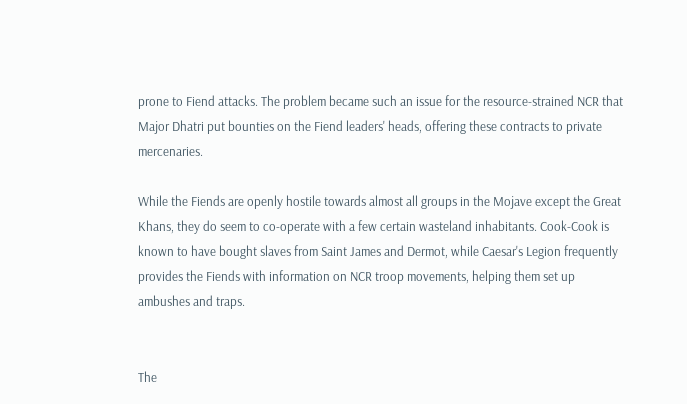prone to Fiend attacks. The problem became such an issue for the resource-strained NCR that Major Dhatri put bounties on the Fiend leaders' heads, offering these contracts to private mercenaries.

While the Fiends are openly hostile towards almost all groups in the Mojave except the Great Khans, they do seem to co-operate with a few certain wasteland inhabitants. Cook-Cook is known to have bought slaves from Saint James and Dermot, while Caesar's Legion frequently provides the Fiends with information on NCR troop movements, helping them set up ambushes and traps.


The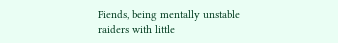Fiends, being mentally unstable raiders with little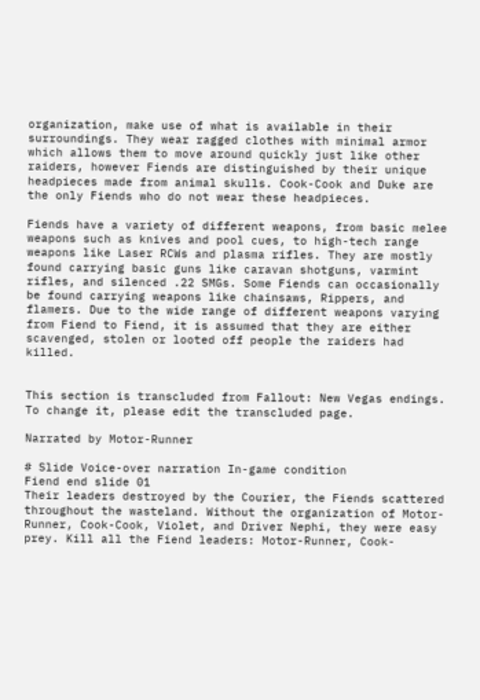organization, make use of what is available in their surroundings. They wear ragged clothes with minimal armor which allows them to move around quickly just like other raiders, however Fiends are distinguished by their unique headpieces made from animal skulls. Cook-Cook and Duke are the only Fiends who do not wear these headpieces.

Fiends have a variety of different weapons, from basic melee weapons such as knives and pool cues, to high-tech range weapons like Laser RCWs and plasma rifles. They are mostly found carrying basic guns like caravan shotguns, varmint rifles, and silenced .22 SMGs. Some Fiends can occasionally be found carrying weapons like chainsaws, Rippers, and flamers. Due to the wide range of different weapons varying from Fiend to Fiend, it is assumed that they are either scavenged, stolen or looted off people the raiders had killed.


This section is transcluded from Fallout: New Vegas endings. To change it, please edit the transcluded page.

Narrated by Motor-Runner

# Slide Voice-over narration In-game condition
Fiend end slide 01
Their leaders destroyed by the Courier, the Fiends scattered throughout the wasteland. Without the organization of Motor-Runner, Cook-Cook, Violet, and Driver Nephi, they were easy prey. Kill all the Fiend leaders: Motor-Runner, Cook-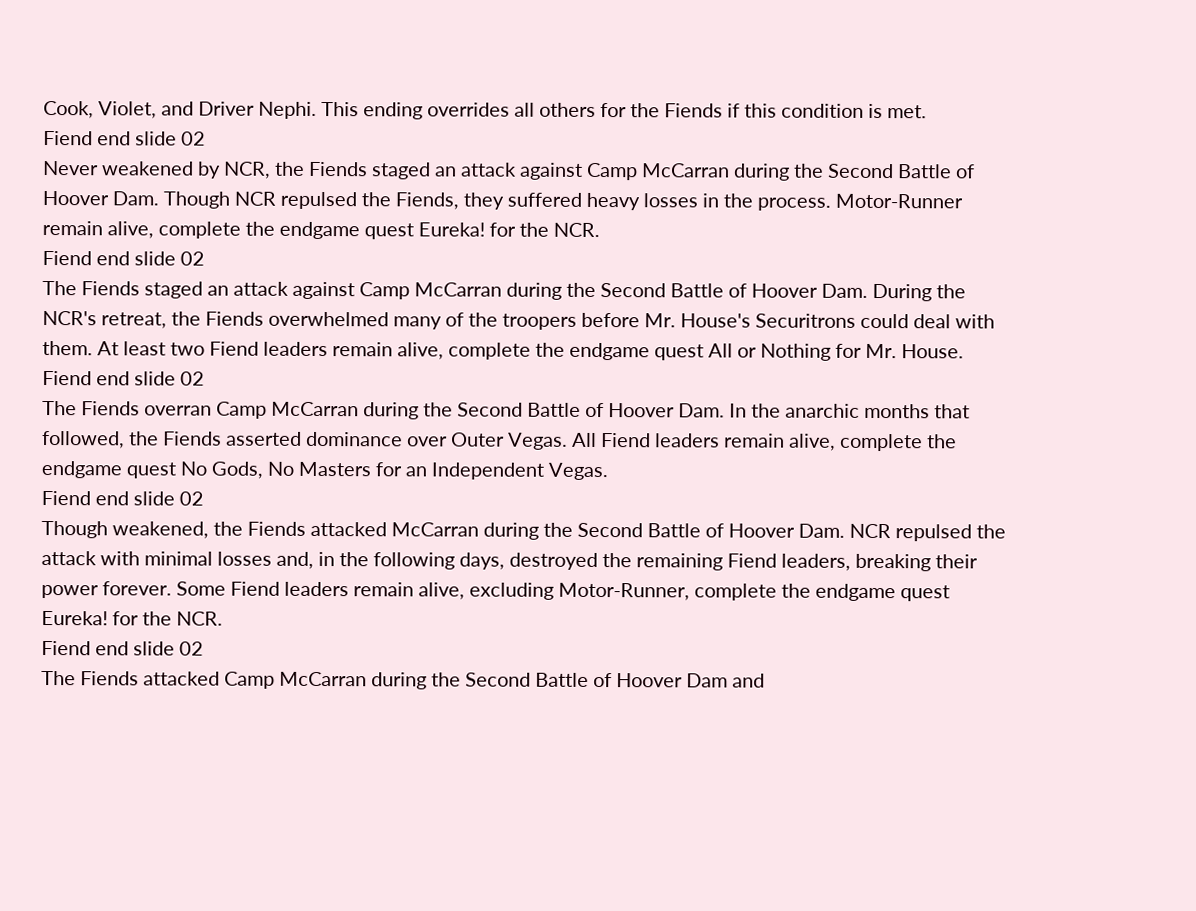Cook, Violet, and Driver Nephi. This ending overrides all others for the Fiends if this condition is met.
Fiend end slide 02
Never weakened by NCR, the Fiends staged an attack against Camp McCarran during the Second Battle of Hoover Dam. Though NCR repulsed the Fiends, they suffered heavy losses in the process. Motor-Runner remain alive, complete the endgame quest Eureka! for the NCR.
Fiend end slide 02
The Fiends staged an attack against Camp McCarran during the Second Battle of Hoover Dam. During the NCR's retreat, the Fiends overwhelmed many of the troopers before Mr. House's Securitrons could deal with them. At least two Fiend leaders remain alive, complete the endgame quest All or Nothing for Mr. House.
Fiend end slide 02
The Fiends overran Camp McCarran during the Second Battle of Hoover Dam. In the anarchic months that followed, the Fiends asserted dominance over Outer Vegas. All Fiend leaders remain alive, complete the endgame quest No Gods, No Masters for an Independent Vegas.
Fiend end slide 02
Though weakened, the Fiends attacked McCarran during the Second Battle of Hoover Dam. NCR repulsed the attack with minimal losses and, in the following days, destroyed the remaining Fiend leaders, breaking their power forever. Some Fiend leaders remain alive, excluding Motor-Runner, complete the endgame quest Eureka! for the NCR.
Fiend end slide 02
The Fiends attacked Camp McCarran during the Second Battle of Hoover Dam and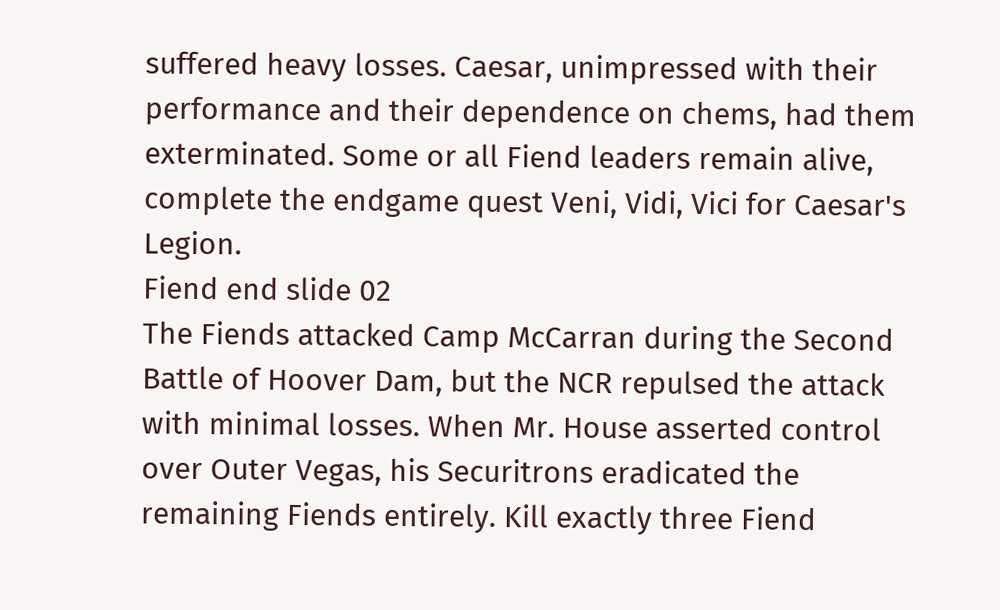suffered heavy losses. Caesar, unimpressed with their performance and their dependence on chems, had them exterminated. Some or all Fiend leaders remain alive, complete the endgame quest Veni, Vidi, Vici for Caesar's Legion.
Fiend end slide 02
The Fiends attacked Camp McCarran during the Second Battle of Hoover Dam, but the NCR repulsed the attack with minimal losses. When Mr. House asserted control over Outer Vegas, his Securitrons eradicated the remaining Fiends entirely. Kill exactly three Fiend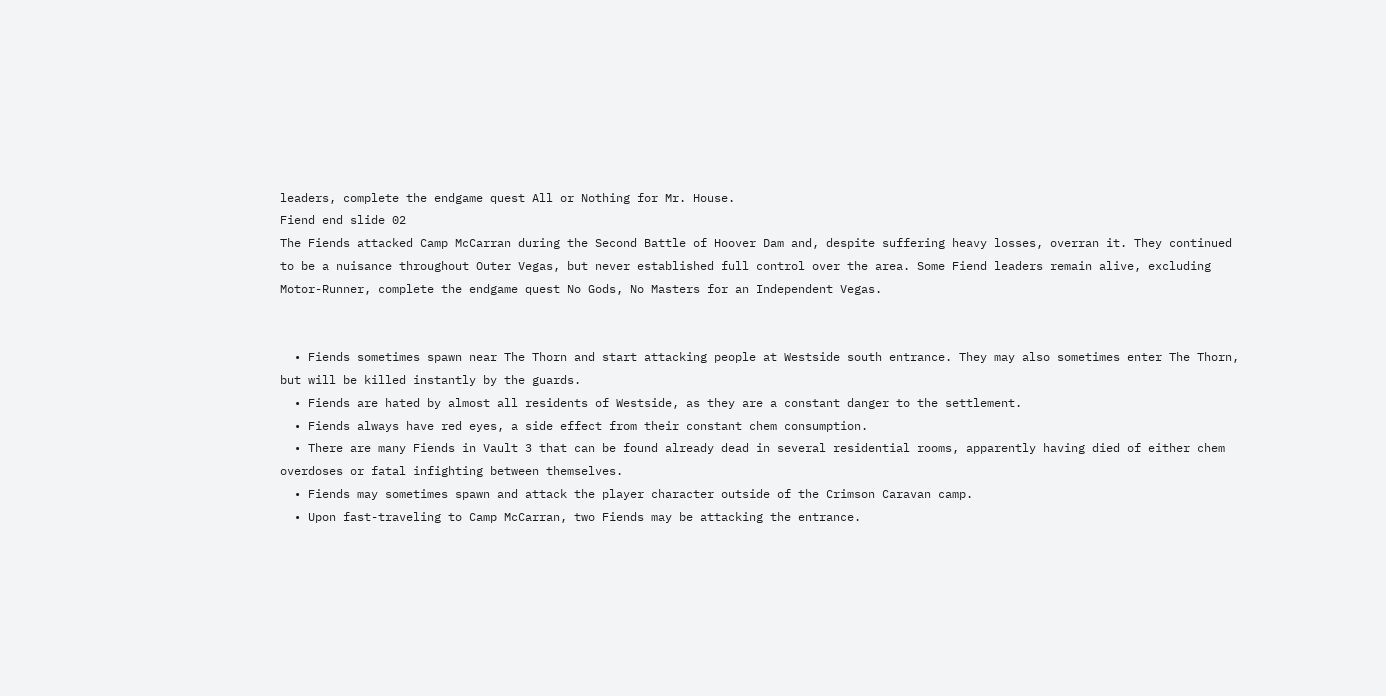leaders, complete the endgame quest All or Nothing for Mr. House.
Fiend end slide 02
The Fiends attacked Camp McCarran during the Second Battle of Hoover Dam and, despite suffering heavy losses, overran it. They continued to be a nuisance throughout Outer Vegas, but never established full control over the area. Some Fiend leaders remain alive, excluding Motor-Runner, complete the endgame quest No Gods, No Masters for an Independent Vegas.


  • Fiends sometimes spawn near The Thorn and start attacking people at Westside south entrance. They may also sometimes enter The Thorn, but will be killed instantly by the guards.
  • Fiends are hated by almost all residents of Westside, as they are a constant danger to the settlement.
  • Fiends always have red eyes, a side effect from their constant chem consumption.
  • There are many Fiends in Vault 3 that can be found already dead in several residential rooms, apparently having died of either chem overdoses or fatal infighting between themselves.
  • Fiends may sometimes spawn and attack the player character outside of the Crimson Caravan camp.
  • Upon fast-traveling to Camp McCarran, two Fiends may be attacking the entrance.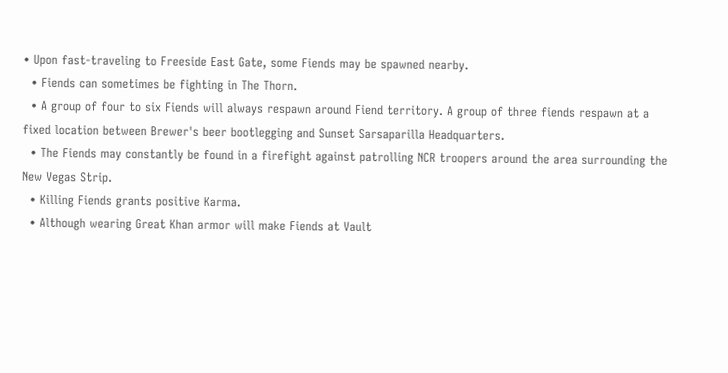• Upon fast-traveling to Freeside East Gate, some Fiends may be spawned nearby.
  • Fiends can sometimes be fighting in The Thorn.
  • A group of four to six Fiends will always respawn around Fiend territory. A group of three fiends respawn at a fixed location between Brewer's beer bootlegging and Sunset Sarsaparilla Headquarters.
  • The Fiends may constantly be found in a firefight against patrolling NCR troopers around the area surrounding the New Vegas Strip.
  • Killing Fiends grants positive Karma.
  • Although wearing Great Khan armor will make Fiends at Vault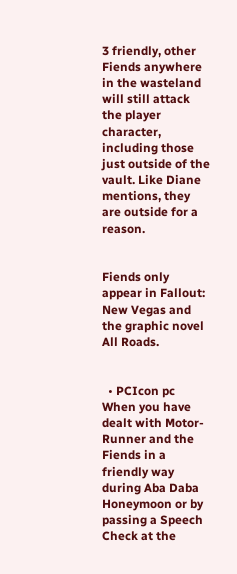3 friendly, other Fiends anywhere in the wasteland will still attack the player character, including those just outside of the vault. Like Diane mentions, they are outside for a reason.


Fiends only appear in Fallout: New Vegas and the graphic novel All Roads.


  • PCIcon pc When you have dealt with Motor-Runner and the Fiends in a friendly way during Aba Daba Honeymoon or by passing a Speech Check at the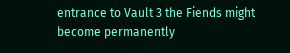entrance to Vault 3 the Fiends might become permanently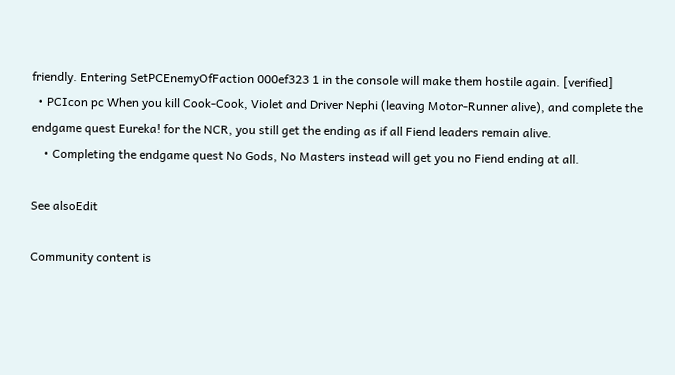friendly. Entering SetPCEnemyOfFaction 000ef323 1 in the console will make them hostile again. [verified]
  • PCIcon pc When you kill Cook-Cook, Violet and Driver Nephi (leaving Motor-Runner alive), and complete the endgame quest Eureka! for the NCR, you still get the ending as if all Fiend leaders remain alive.
    • Completing the endgame quest No Gods, No Masters instead will get you no Fiend ending at all.

See alsoEdit

Community content is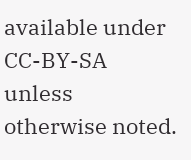available under CC-BY-SA unless otherwise noted.